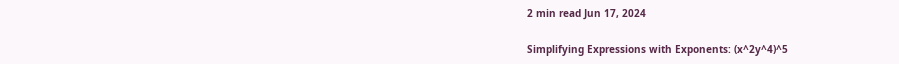2 min read Jun 17, 2024

Simplifying Expressions with Exponents: (x^2y^4)^5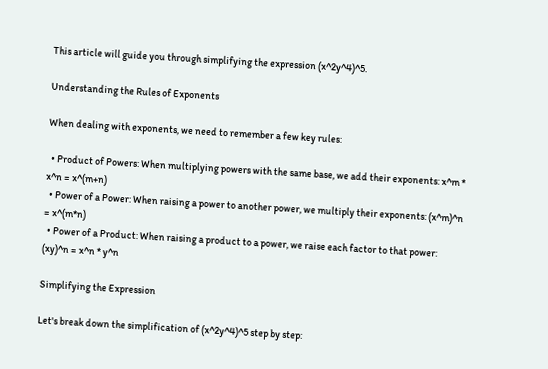This article will guide you through simplifying the expression (x^2y^4)^5.

Understanding the Rules of Exponents

When dealing with exponents, we need to remember a few key rules:

  • Product of Powers: When multiplying powers with the same base, we add their exponents: x^m * x^n = x^(m+n)
  • Power of a Power: When raising a power to another power, we multiply their exponents: (x^m)^n = x^(m*n)
  • Power of a Product: When raising a product to a power, we raise each factor to that power: (xy)^n = x^n * y^n

Simplifying the Expression

Let's break down the simplification of (x^2y^4)^5 step by step: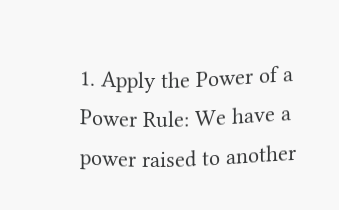1. Apply the Power of a Power Rule: We have a power raised to another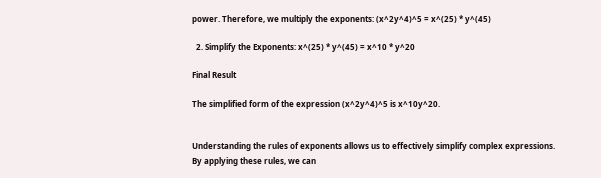power. Therefore, we multiply the exponents: (x^2y^4)^5 = x^(25) * y^(45)

  2. Simplify the Exponents: x^(25) * y^(45) = x^10 * y^20

Final Result

The simplified form of the expression (x^2y^4)^5 is x^10y^20.


Understanding the rules of exponents allows us to effectively simplify complex expressions. By applying these rules, we can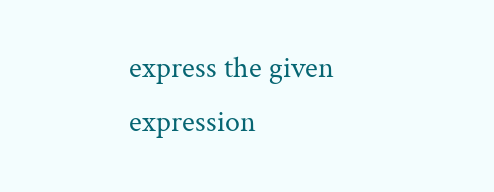express the given expression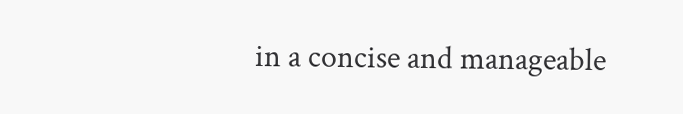in a concise and manageable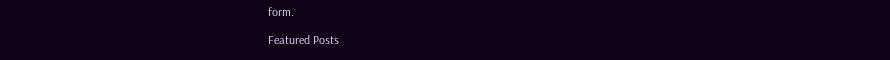form.

Featured Posts